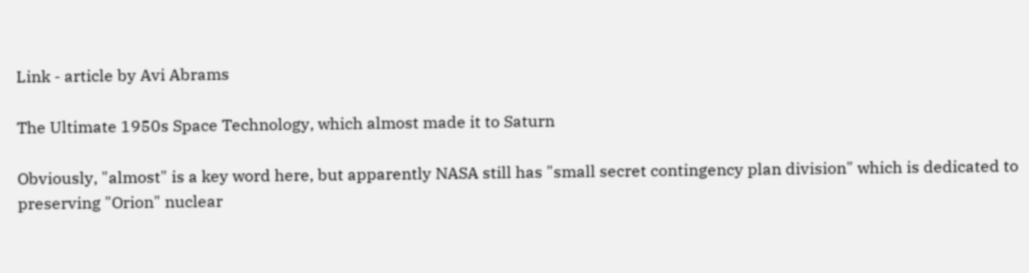Link - article by Avi Abrams

The Ultimate 1950s Space Technology, which almost made it to Saturn

Obviously, "almost" is a key word here, but apparently NASA still has "small secret contingency plan division" which is dedicated to preserving "Orion" nuclear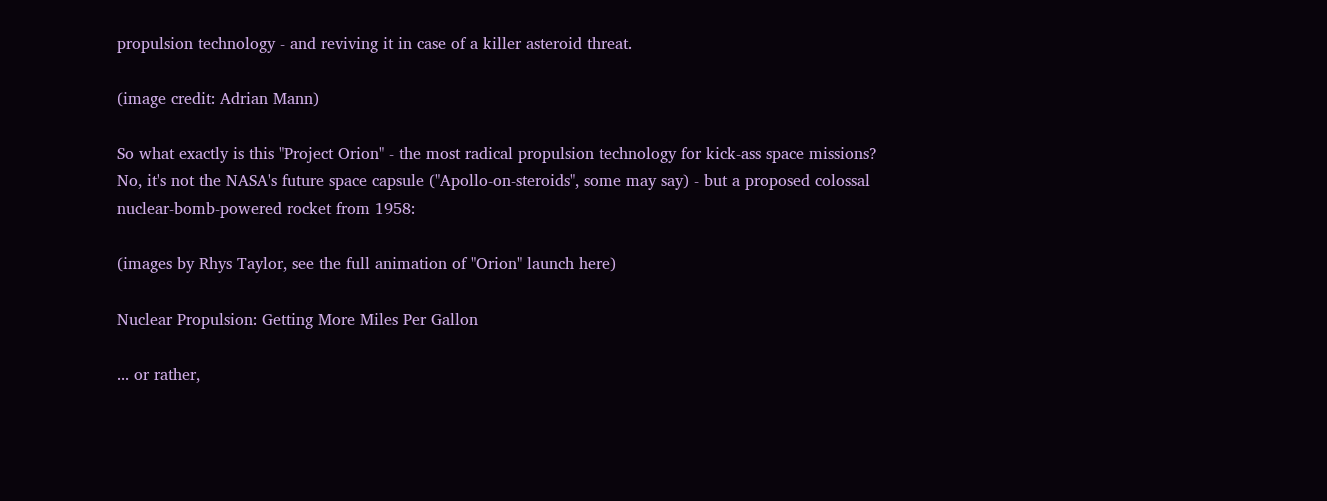propulsion technology - and reviving it in case of a killer asteroid threat.

(image credit: Adrian Mann)

So what exactly is this "Project Orion" - the most radical propulsion technology for kick-ass space missions? No, it's not the NASA's future space capsule ("Apollo-on-steroids", some may say) - but a proposed colossal nuclear-bomb-powered rocket from 1958:

(images by Rhys Taylor, see the full animation of "Orion" launch here)

Nuclear Propulsion: Getting More Miles Per Gallon

... or rather,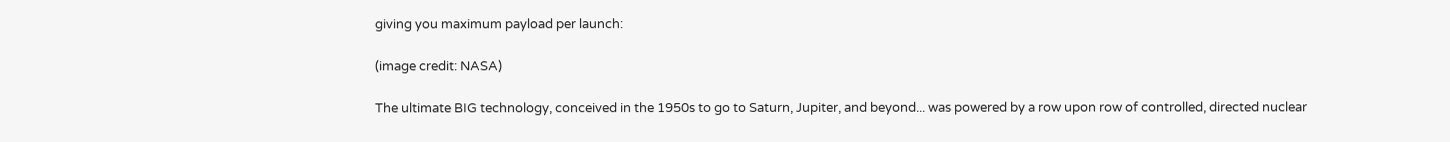giving you maximum payload per launch:

(image credit: NASA)

The ultimate BIG technology, conceived in the 1950s to go to Saturn, Jupiter, and beyond... was powered by a row upon row of controlled, directed nuclear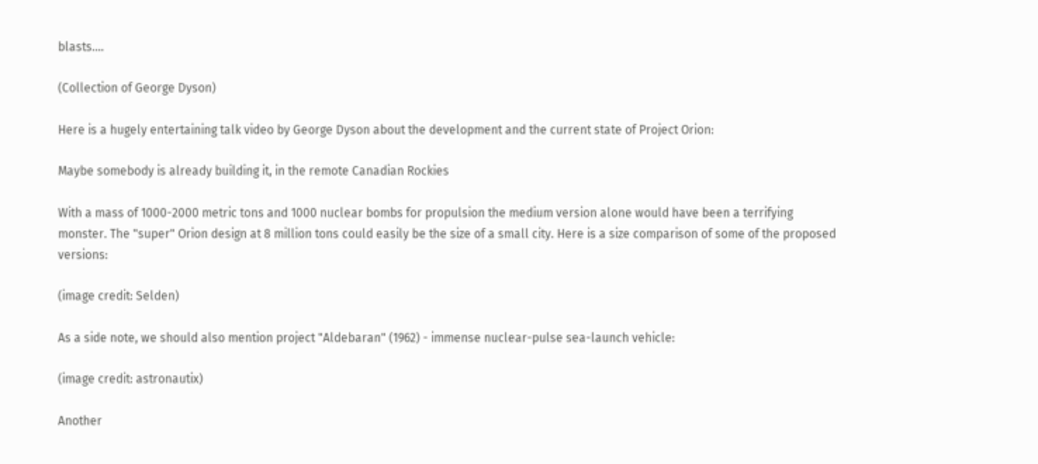blasts....

(Collection of George Dyson)

Here is a hugely entertaining talk video by George Dyson about the development and the current state of Project Orion:

Maybe somebody is already building it, in the remote Canadian Rockies

With a mass of 1000-2000 metric tons and 1000 nuclear bombs for propulsion the medium version alone would have been a terrifying monster. The "super" Orion design at 8 million tons could easily be the size of a small city. Here is a size comparison of some of the proposed versions:

(image credit: Selden)

As a side note, we should also mention project "Aldebaran" (1962) - immense nuclear-pulse sea-launch vehicle:

(image credit: astronautix)

Another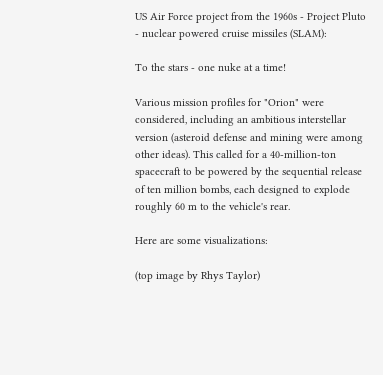US Air Force project from the 1960s - Project Pluto - nuclear powered cruise missiles (SLAM):

To the stars - one nuke at a time!

Various mission profiles for "Orion" were considered, including an ambitious interstellar version (asteroid defense and mining were among other ideas). This called for a 40-million-ton spacecraft to be powered by the sequential release of ten million bombs, each designed to explode roughly 60 m to the vehicle's rear.

Here are some visualizations:

(top image by Rhys Taylor)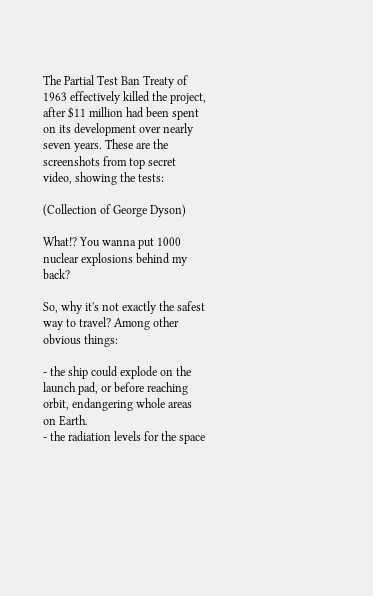The Partial Test Ban Treaty of 1963 effectively killed the project, after $11 million had been spent on its development over nearly seven years. These are the screenshots from top secret video, showing the tests:

(Collection of George Dyson)

What!? You wanna put 1000 nuclear explosions behind my back?

So, why it's not exactly the safest way to travel? Among other obvious things:

- the ship could explode on the launch pad, or before reaching orbit, endangering whole areas on Earth.
- the radiation levels for the space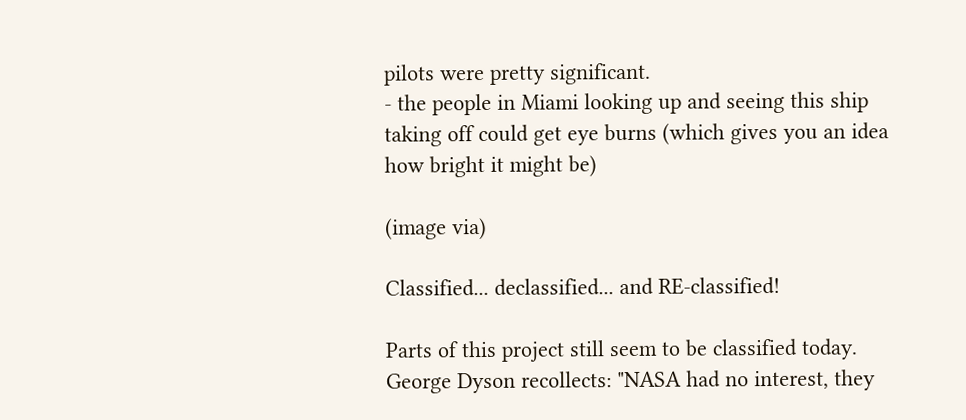pilots were pretty significant.
- the people in Miami looking up and seeing this ship taking off could get eye burns (which gives you an idea how bright it might be)

(image via)

Classified... declassified... and RE-classified!

Parts of this project still seem to be classified today. George Dyson recollects: "NASA had no interest, they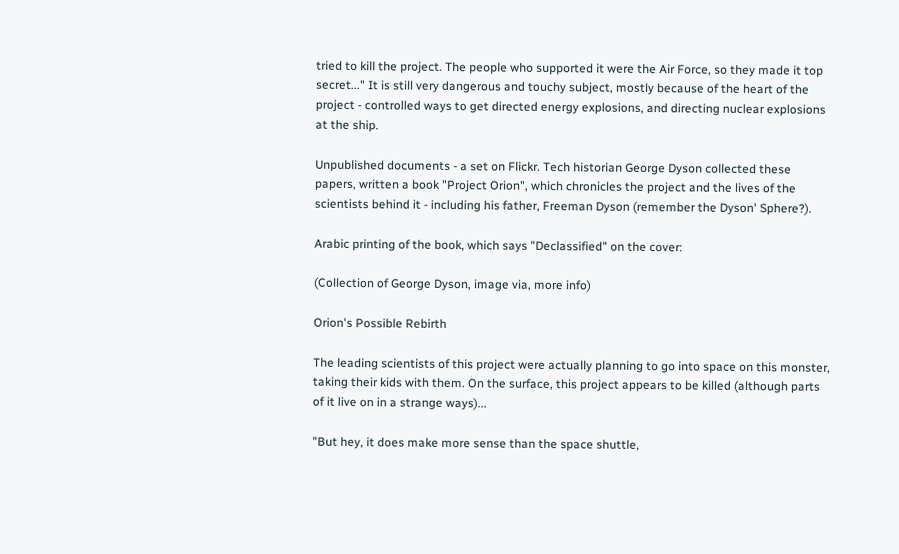tried to kill the project. The people who supported it were the Air Force, so they made it top secret..." It is still very dangerous and touchy subject, mostly because of the heart of the project - controlled ways to get directed energy explosions, and directing nuclear explosions at the ship.

Unpublished documents - a set on Flickr. Tech historian George Dyson collected these papers, written a book "Project Orion", which chronicles the project and the lives of the scientists behind it - including his father, Freeman Dyson (remember the Dyson' Sphere?).

Arabic printing of the book, which says "Declassified" on the cover:

(Collection of George Dyson, image via, more info)

Orion's Possible Rebirth

The leading scientists of this project were actually planning to go into space on this monster, taking their kids with them. On the surface, this project appears to be killed (although parts of it live on in a strange ways)...

"But hey, it does make more sense than the space shuttle,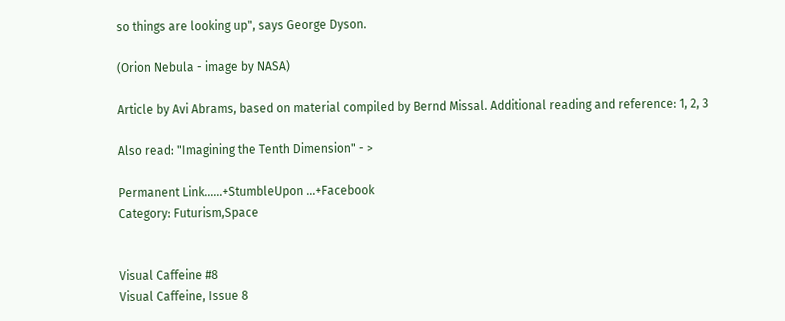so things are looking up", says George Dyson.

(Orion Nebula - image by NASA)

Article by Avi Abrams, based on material compiled by Bernd Missal. Additional reading and reference: 1, 2, 3

Also read: "Imagining the Tenth Dimension" - >

Permanent Link......+StumbleUpon ...+Facebook
Category: Futurism,Space


Visual Caffeine #8
Visual Caffeine, Issue 8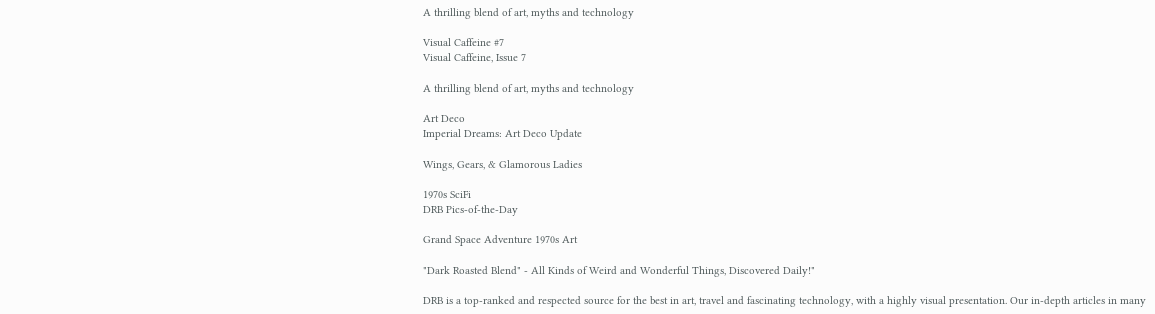A thrilling blend of art, myths and technology

Visual Caffeine #7
Visual Caffeine, Issue 7

A thrilling blend of art, myths and technology

Art Deco
Imperial Dreams: Art Deco Update

Wings, Gears, & Glamorous Ladies

1970s SciFi
DRB Pics-of-the-Day

Grand Space Adventure 1970s Art

"Dark Roasted Blend" - All Kinds of Weird and Wonderful Things, Discovered Daily!"

DRB is a top-ranked and respected source for the best in art, travel and fascinating technology, with a highly visual presentation. Our in-depth articles in many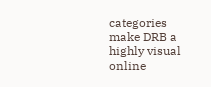categories make DRB a highly visual online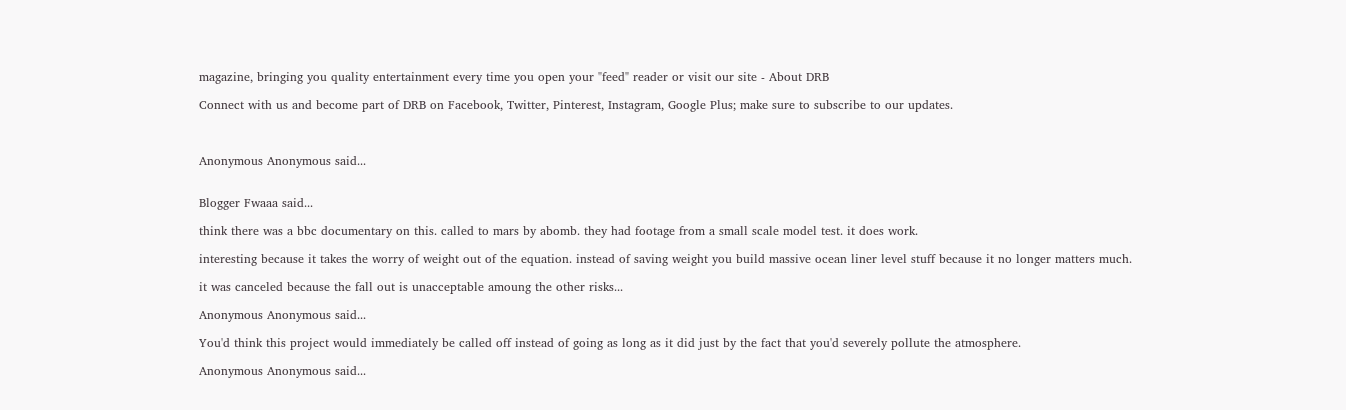magazine, bringing you quality entertainment every time you open your "feed" reader or visit our site - About DRB

Connect with us and become part of DRB on Facebook, Twitter, Pinterest, Instagram, Google Plus; make sure to subscribe to our updates.



Anonymous Anonymous said...


Blogger Fwaaa said...

think there was a bbc documentary on this. called to mars by abomb. they had footage from a small scale model test. it does work.

interesting because it takes the worry of weight out of the equation. instead of saving weight you build massive ocean liner level stuff because it no longer matters much.

it was canceled because the fall out is unacceptable amoung the other risks...

Anonymous Anonymous said...

You'd think this project would immediately be called off instead of going as long as it did just by the fact that you'd severely pollute the atmosphere.

Anonymous Anonymous said...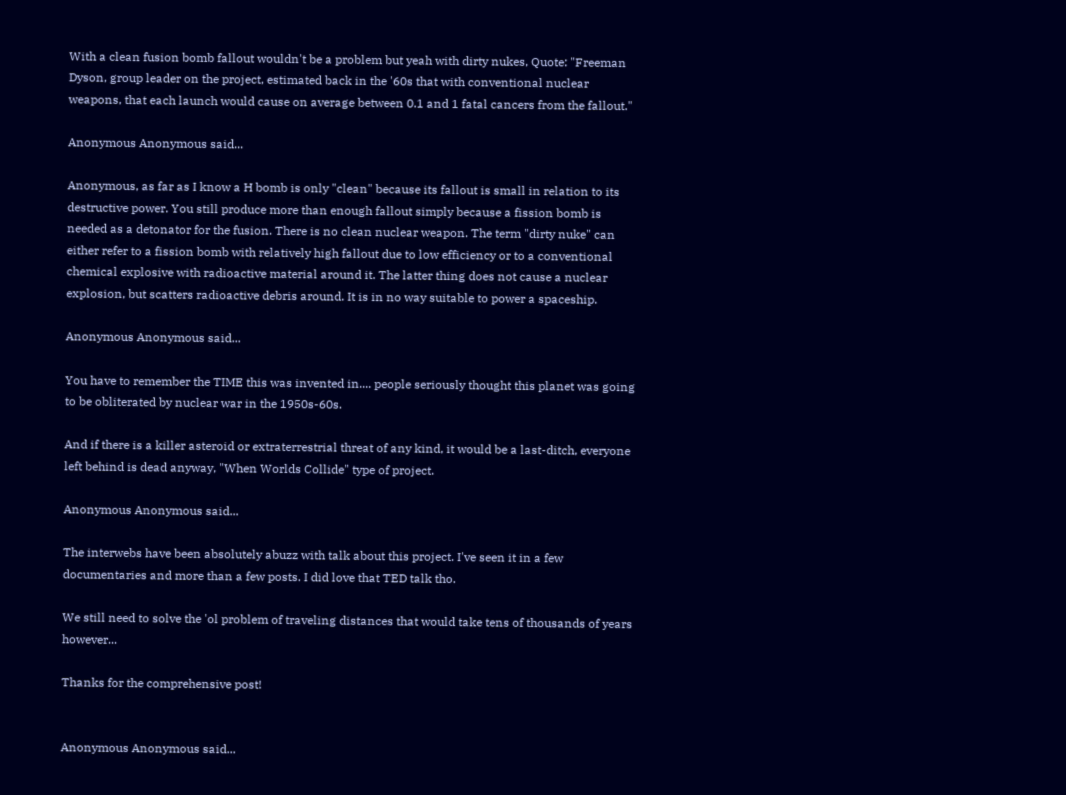With a clean fusion bomb fallout wouldn't be a problem but yeah with dirty nukes, Quote: "Freeman Dyson, group leader on the project, estimated back in the '60s that with conventional nuclear weapons, that each launch would cause on average between 0.1 and 1 fatal cancers from the fallout."

Anonymous Anonymous said...

Anonymous, as far as I know a H bomb is only "clean" because its fallout is small in relation to its destructive power. You still produce more than enough fallout simply because a fission bomb is needed as a detonator for the fusion. There is no clean nuclear weapon. The term "dirty nuke" can either refer to a fission bomb with relatively high fallout due to low efficiency or to a conventional chemical explosive with radioactive material around it. The latter thing does not cause a nuclear explosion, but scatters radioactive debris around. It is in no way suitable to power a spaceship.

Anonymous Anonymous said...

You have to remember the TIME this was invented in.... people seriously thought this planet was going to be obliterated by nuclear war in the 1950s-60s.

And if there is a killer asteroid or extraterrestrial threat of any kind, it would be a last-ditch, everyone left behind is dead anyway, "When Worlds Collide" type of project.

Anonymous Anonymous said...

The interwebs have been absolutely abuzz with talk about this project. I've seen it in a few documentaries and more than a few posts. I did love that TED talk tho.

We still need to solve the 'ol problem of traveling distances that would take tens of thousands of years however...

Thanks for the comprehensive post!


Anonymous Anonymous said...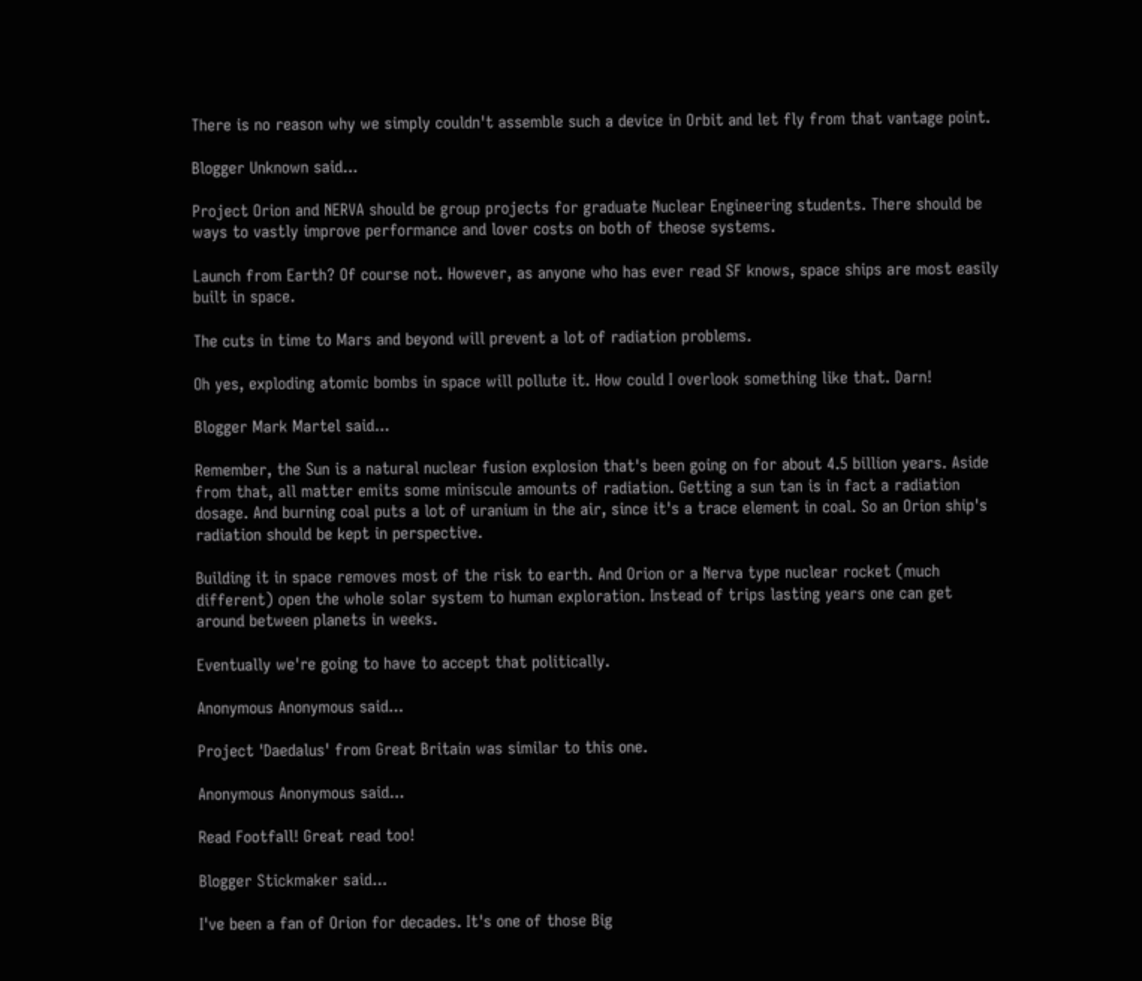There is no reason why we simply couldn't assemble such a device in Orbit and let fly from that vantage point.

Blogger Unknown said...

Project Orion and NERVA should be group projects for graduate Nuclear Engineering students. There should be ways to vastly improve performance and lover costs on both of theose systems.

Launch from Earth? Of course not. However, as anyone who has ever read SF knows, space ships are most easily built in space.

The cuts in time to Mars and beyond will prevent a lot of radiation problems.

Oh yes, exploding atomic bombs in space will pollute it. How could I overlook something like that. Darn!

Blogger Mark Martel said...

Remember, the Sun is a natural nuclear fusion explosion that's been going on for about 4.5 billion years. Aside from that, all matter emits some miniscule amounts of radiation. Getting a sun tan is in fact a radiation dosage. And burning coal puts a lot of uranium in the air, since it's a trace element in coal. So an Orion ship's radiation should be kept in perspective.

Building it in space removes most of the risk to earth. And Orion or a Nerva type nuclear rocket (much different) open the whole solar system to human exploration. Instead of trips lasting years one can get around between planets in weeks.

Eventually we're going to have to accept that politically.

Anonymous Anonymous said...

Project 'Daedalus' from Great Britain was similar to this one.

Anonymous Anonymous said...

Read Footfall! Great read too!

Blogger Stickmaker said...

I've been a fan of Orion for decades. It's one of those Big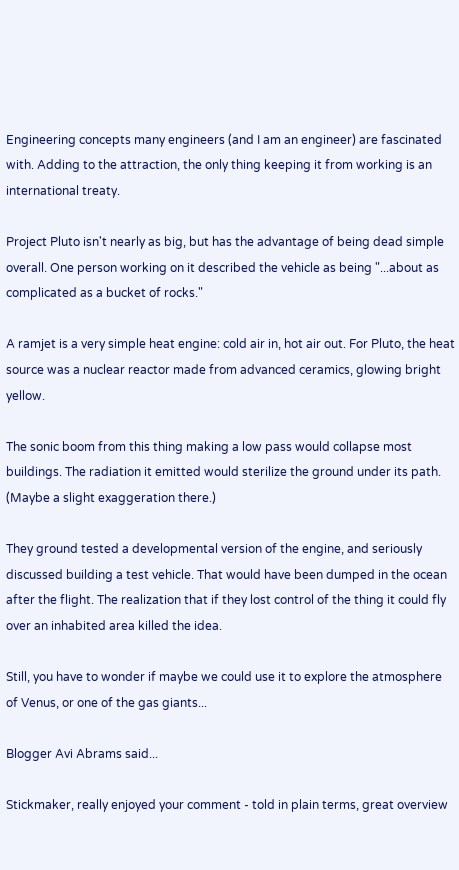Engineering concepts many engineers (and I am an engineer) are fascinated with. Adding to the attraction, the only thing keeping it from working is an international treaty.

Project Pluto isn't nearly as big, but has the advantage of being dead simple overall. One person working on it described the vehicle as being "...about as complicated as a bucket of rocks."

A ramjet is a very simple heat engine: cold air in, hot air out. For Pluto, the heat source was a nuclear reactor made from advanced ceramics, glowing bright yellow.

The sonic boom from this thing making a low pass would collapse most buildings. The radiation it emitted would sterilize the ground under its path. (Maybe a slight exaggeration there.)

They ground tested a developmental version of the engine, and seriously discussed building a test vehicle. That would have been dumped in the ocean after the flight. The realization that if they lost control of the thing it could fly over an inhabited area killed the idea.

Still, you have to wonder if maybe we could use it to explore the atmosphere of Venus, or one of the gas giants...

Blogger Avi Abrams said...

Stickmaker, really enjoyed your comment - told in plain terms, great overview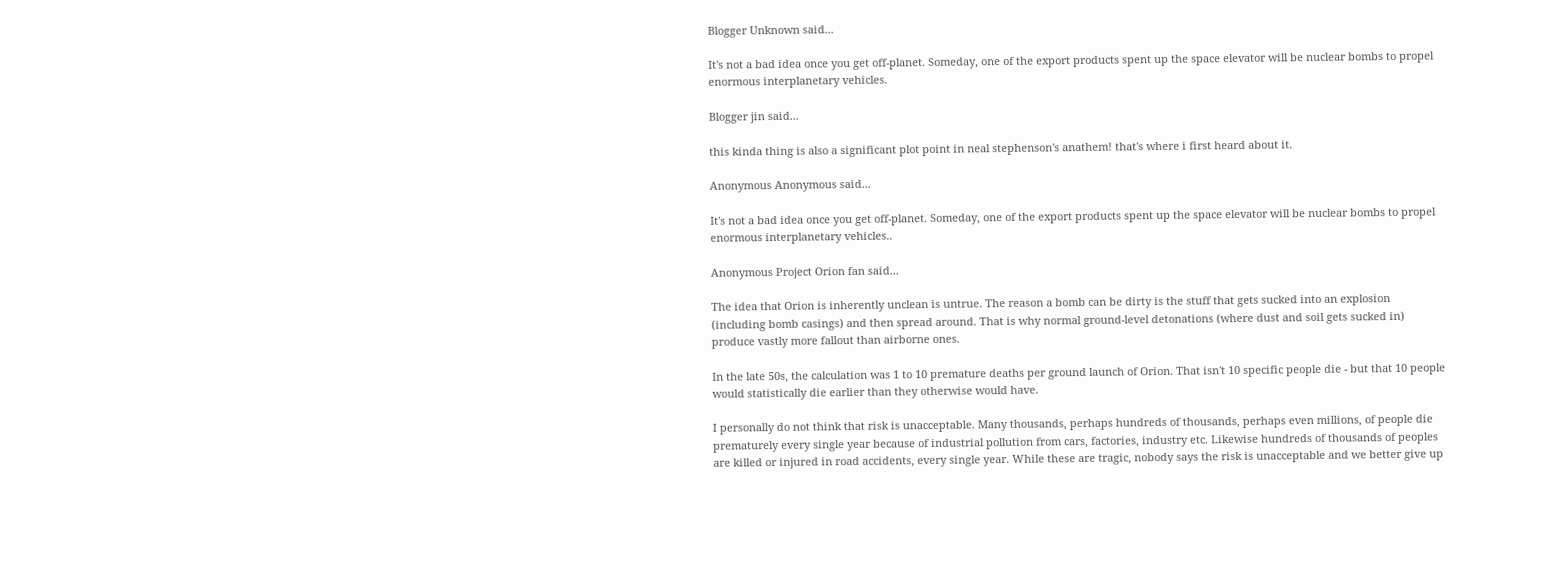Blogger Unknown said...

It's not a bad idea once you get off-planet. Someday, one of the export products spent up the space elevator will be nuclear bombs to propel enormous interplanetary vehicles.

Blogger jin said...

this kinda thing is also a significant plot point in neal stephenson's anathem! that's where i first heard about it.

Anonymous Anonymous said...

It's not a bad idea once you get off-planet. Someday, one of the export products spent up the space elevator will be nuclear bombs to propel enormous interplanetary vehicles..

Anonymous Project Orion fan said...

The idea that Orion is inherently unclean is untrue. The reason a bomb can be dirty is the stuff that gets sucked into an explosion (including bomb casings) and then spread around. That is why normal ground-level detonations (where dust and soil gets sucked in) produce vastly more fallout than airborne ones.

In the late 50s, the calculation was 1 to 10 premature deaths per ground launch of Orion. That isn't 10 specific people die - but that 10 people would statistically die earlier than they otherwise would have.

I personally do not think that risk is unacceptable. Many thousands, perhaps hundreds of thousands, perhaps even millions, of people die prematurely every single year because of industrial pollution from cars, factories, industry etc. Likewise hundreds of thousands of peoples are killed or injured in road accidents, every single year. While these are tragic, nobody says the risk is unacceptable and we better give up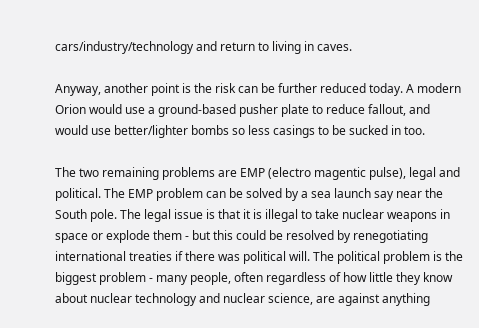cars/industry/technology and return to living in caves.

Anyway, another point is the risk can be further reduced today. A modern Orion would use a ground-based pusher plate to reduce fallout, and would use better/lighter bombs so less casings to be sucked in too.

The two remaining problems are EMP (electro magentic pulse), legal and political. The EMP problem can be solved by a sea launch say near the South pole. The legal issue is that it is illegal to take nuclear weapons in space or explode them - but this could be resolved by renegotiating international treaties if there was political will. The political problem is the biggest problem - many people, often regardless of how little they know about nuclear technology and nuclear science, are against anything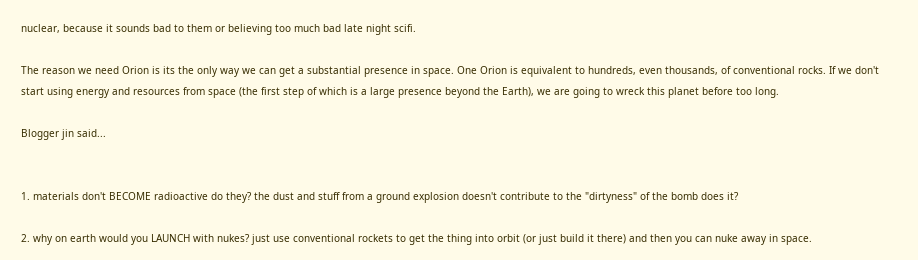nuclear, because it sounds bad to them or believing too much bad late night scifi.

The reason we need Orion is its the only way we can get a substantial presence in space. One Orion is equivalent to hundreds, even thousands, of conventional rocks. If we don't start using energy and resources from space (the first step of which is a large presence beyond the Earth), we are going to wreck this planet before too long.

Blogger jin said...


1. materials don't BECOME radioactive do they? the dust and stuff from a ground explosion doesn't contribute to the "dirtyness" of the bomb does it?

2. why on earth would you LAUNCH with nukes? just use conventional rockets to get the thing into orbit (or just build it there) and then you can nuke away in space.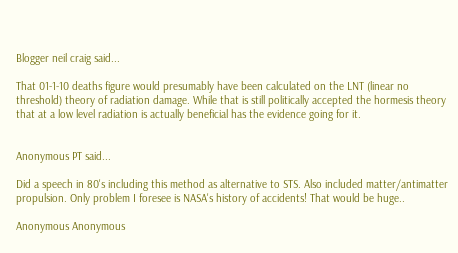Blogger neil craig said...

That 01-1-10 deaths figure would presumably have been calculated on the LNT (linear no threshold) theory of radiation damage. While that is still politically accepted the hormesis theory that at a low level radiation is actually beneficial has the evidence going for it.


Anonymous PT said...

Did a speech in 80's including this method as alternative to STS. Also included matter/antimatter propulsion. Only problem I foresee is NASA's history of accidents! That would be huge..

Anonymous Anonymous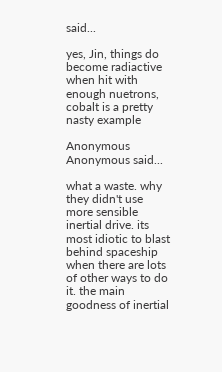said...

yes, Jin, things do become radiactive when hit with enough nuetrons, cobalt is a pretty nasty example

Anonymous Anonymous said...

what a waste. why they didn't use more sensible inertial drive. its most idiotic to blast behind spaceship when there are lots of other ways to do it. the main goodness of inertial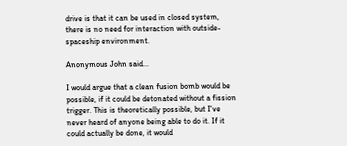drive is that it can be used in closed system, there is no need for interaction with outside-spaceship environment.

Anonymous John said...

I would argue that a clean fusion bomb would be possible, if it could be detonated without a fission trigger. This is theoretically possible, but I've never heard of anyone being able to do it. If it could actually be done, it would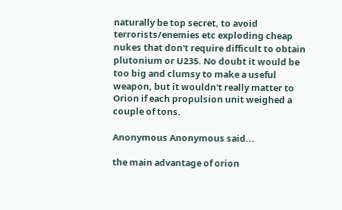naturally be top secret, to avoid terrorists/enemies etc exploding cheap nukes that don't require difficult to obtain plutonium or U235. No doubt it would be too big and clumsy to make a useful weapon, but it wouldn't really matter to Orion if each propulsion unit weighed a couple of tons.

Anonymous Anonymous said...

the main advantage of orion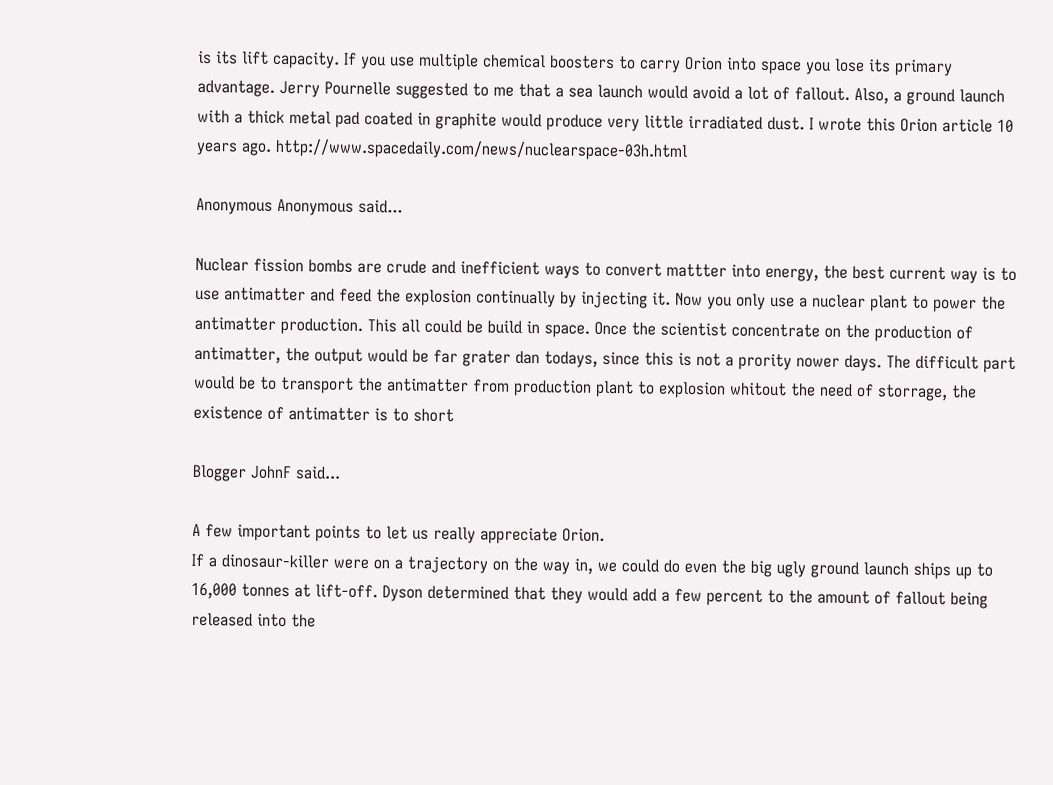is its lift capacity. If you use multiple chemical boosters to carry Orion into space you lose its primary advantage. Jerry Pournelle suggested to me that a sea launch would avoid a lot of fallout. Also, a ground launch with a thick metal pad coated in graphite would produce very little irradiated dust. I wrote this Orion article 10 years ago. http://www.spacedaily.com/news/nuclearspace-03h.html

Anonymous Anonymous said...

Nuclear fission bombs are crude and inefficient ways to convert mattter into energy, the best current way is to use antimatter and feed the explosion continually by injecting it. Now you only use a nuclear plant to power the antimatter production. This all could be build in space. Once the scientist concentrate on the production of antimatter, the output would be far grater dan todays, since this is not a prority nower days. The difficult part would be to transport the antimatter from production plant to explosion whitout the need of storrage, the existence of antimatter is to short

Blogger JohnF said...

A few important points to let us really appreciate Orion.
If a dinosaur-killer were on a trajectory on the way in, we could do even the big ugly ground launch ships up to 16,000 tonnes at lift-off. Dyson determined that they would add a few percent to the amount of fallout being released into the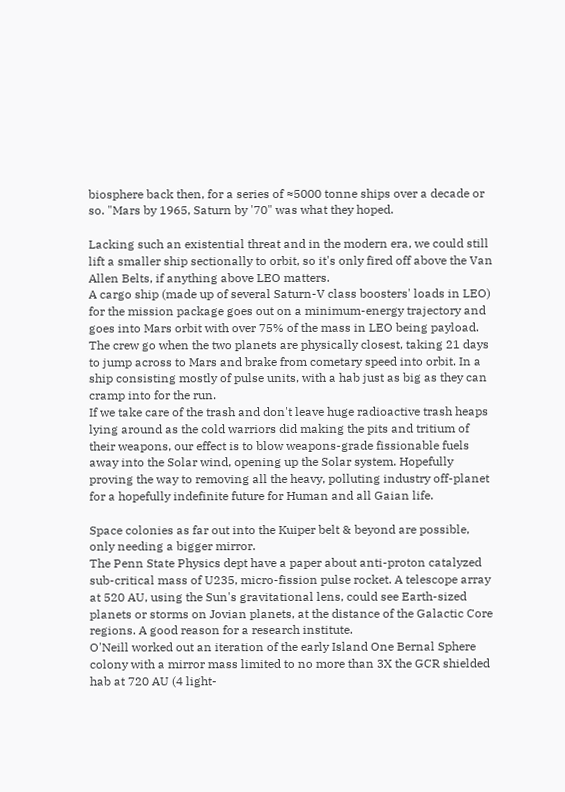biosphere back then, for a series of ≈5000 tonne ships over a decade or so. "Mars by 1965, Saturn by '70" was what they hoped.

Lacking such an existential threat and in the modern era, we could still lift a smaller ship sectionally to orbit, so it's only fired off above the Van Allen Belts, if anything above LEO matters.
A cargo ship (made up of several Saturn-V class boosters' loads in LEO) for the mission package goes out on a minimum-energy trajectory and goes into Mars orbit with over 75% of the mass in LEO being payload. The crew go when the two planets are physically closest, taking 21 days to jump across to Mars and brake from cometary speed into orbit. In a ship consisting mostly of pulse units, with a hab just as big as they can cramp into for the run.
If we take care of the trash and don't leave huge radioactive trash heaps lying around as the cold warriors did making the pits and tritium of their weapons, our effect is to blow weapons-grade fissionable fuels away into the Solar wind, opening up the Solar system. Hopefully proving the way to removing all the heavy, polluting industry off-planet for a hopefully indefinite future for Human and all Gaian life.

Space colonies as far out into the Kuiper belt & beyond are possible, only needing a bigger mirror.
The Penn State Physics dept have a paper about anti-proton catalyzed sub-critical mass of U235, micro-fission pulse rocket. A telescope array at 520 AU, using the Sun's gravitational lens, could see Earth-sized planets or storms on Jovian planets, at the distance of the Galactic Core regions. A good reason for a research institute.
O'Neill worked out an iteration of the early Island One Bernal Sphere colony with a mirror mass limited to no more than 3X the GCR shielded hab at 720 AU (4 light-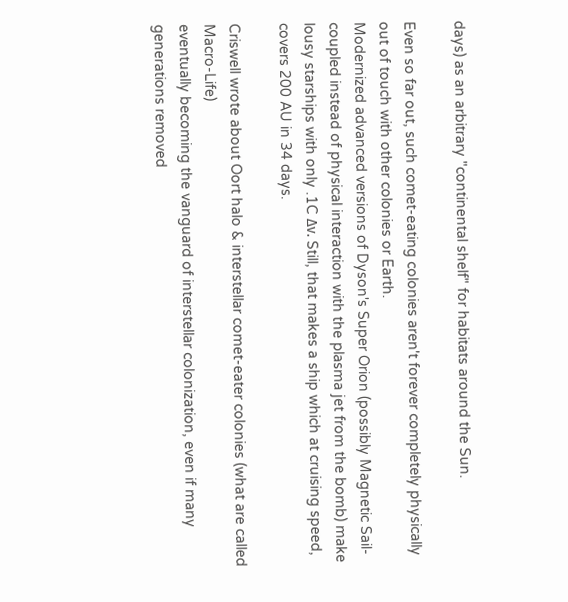days) as an arbitrary "continental shelf" for habitats around the Sun.

Even so far out, such comet-eating colonies aren't forever completely physically out of touch with other colonies or Earth.
Modernized advanced versions of Dyson's Super Orion (possibly Magnetic Sail-coupled instead of physical interaction with the plasma jet from the bomb) make lousy starships with only .1C Δv. Still, that makes a ship which at cruising speed, covers 200 AU in 34 days.

Criswell wrote about Oort halo & interstellar comet-eater colonies (what are called Macro-Life)
eventually becoming the vanguard of interstellar colonization, even if many generations removed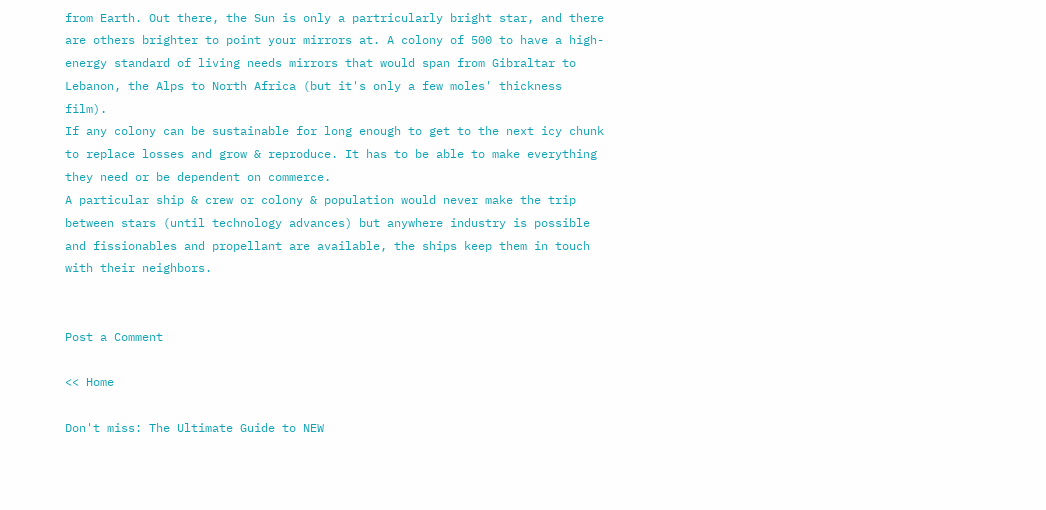from Earth. Out there, the Sun is only a partricularly bright star, and there are others brighter to point your mirrors at. A colony of 500 to have a high-energy standard of living needs mirrors that would span from Gibraltar to Lebanon, the Alps to North Africa (but it's only a few moles' thickness film).
If any colony can be sustainable for long enough to get to the next icy chunk to replace losses and grow & reproduce. It has to be able to make everything they need or be dependent on commerce.
A particular ship & crew or colony & population would never make the trip between stars (until technology advances) but anywhere industry is possible and fissionables and propellant are available, the ships keep them in touch with their neighbors.


Post a Comment

<< Home

Don't miss: The Ultimate Guide to NEW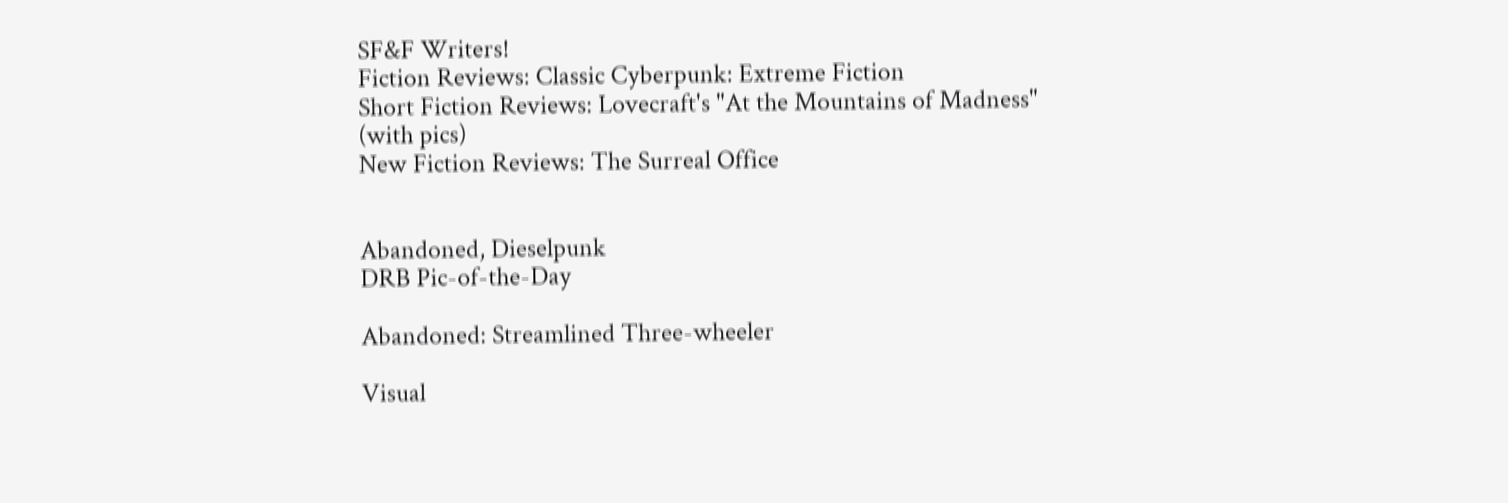SF&F Writers!
Fiction Reviews: Classic Cyberpunk: Extreme Fiction
Short Fiction Reviews: Lovecraft's "At the Mountains of Madness" (with pics)
New Fiction Reviews: The Surreal Office


Abandoned, Dieselpunk
DRB Pic-of-the-Day

Abandoned: Streamlined Three-wheeler

Visual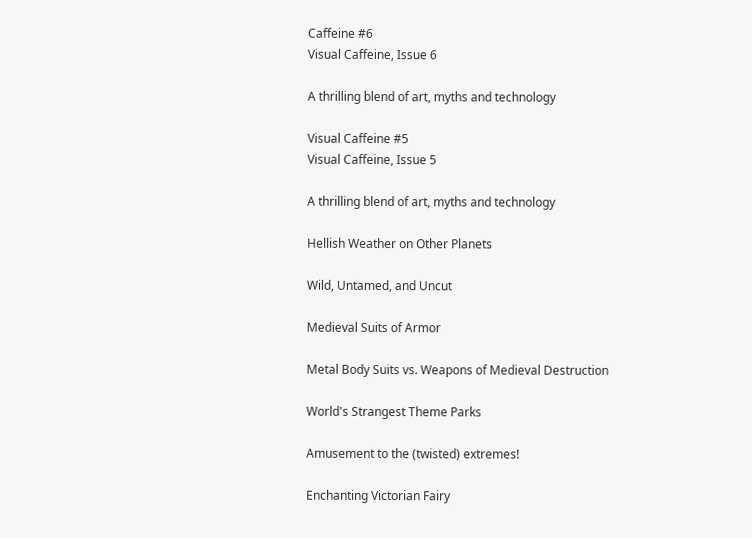Caffeine #6
Visual Caffeine, Issue 6

A thrilling blend of art, myths and technology

Visual Caffeine #5
Visual Caffeine, Issue 5

A thrilling blend of art, myths and technology

Hellish Weather on Other Planets

Wild, Untamed, and Uncut

Medieval Suits of Armor

Metal Body Suits vs. Weapons of Medieval Destruction

World's Strangest Theme Parks

Amusement to the (twisted) extremes!

Enchanting Victorian Fairy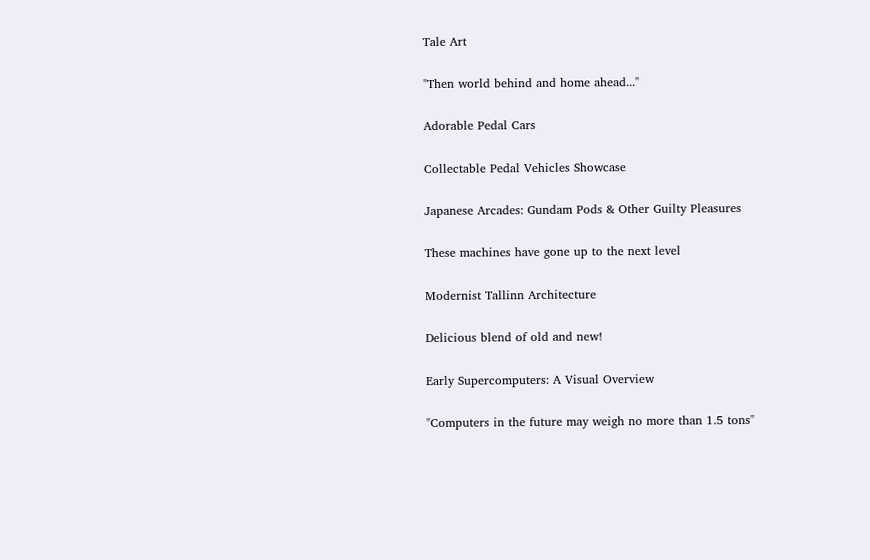Tale Art

"Then world behind and home ahead..."

Adorable Pedal Cars

Collectable Pedal Vehicles Showcase

Japanese Arcades: Gundam Pods & Other Guilty Pleasures

These machines have gone up to the next level

Modernist Tallinn Architecture

Delicious blend of old and new!

Early Supercomputers: A Visual Overview

"Computers in the future may weigh no more than 1.5 tons"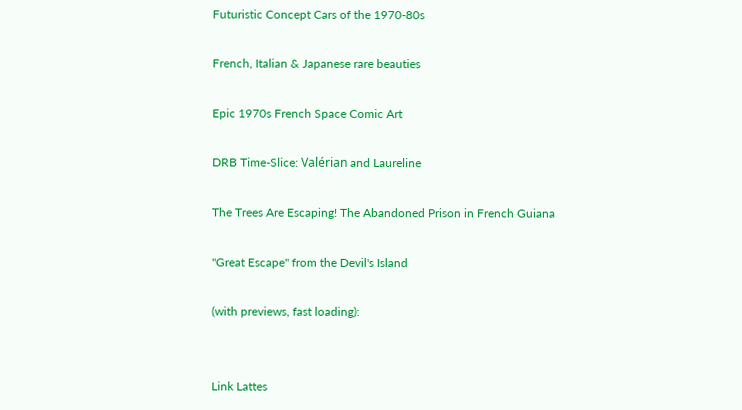Futuristic Concept Cars of the 1970-80s

French, Italian & Japanese rare beauties

Epic 1970s French Space Comic Art

DRB Time-Slice: Valérian and Laureline

The Trees Are Escaping! The Abandoned Prison in French Guiana

"Great Escape" from the Devil's Island

(with previews, fast loading):


Link Lattes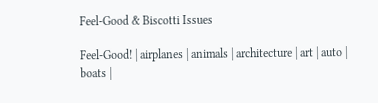Feel-Good & Biscotti Issues

Feel-Good! | airplanes | animals | architecture | art | auto | boats |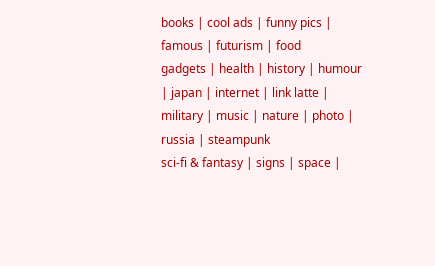books | cool ads | funny pics | famous | futurism | food
gadgets | health | history | humour | japan | internet | link latte | military | music | nature | photo | russia | steampunk
sci-fi & fantasy | signs | space |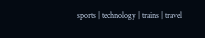sports | technology | trains | travel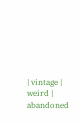| vintage | weird | abandoned